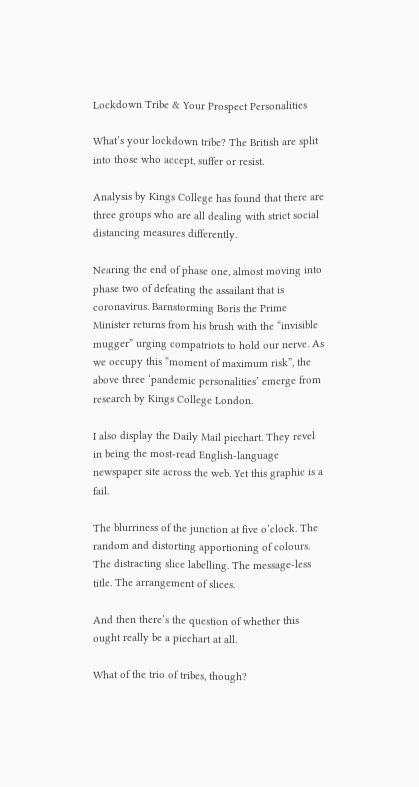Lockdown Tribe & Your Prospect Personalities

What’s your lockdown tribe? The British are split into those who accept, suffer or resist.

Analysis by Kings College has found that there are three groups who are all dealing with strict social distancing measures differently.

Nearing the end of phase one, almost moving into phase two of defeating the assailant that is coronavirus. Barnstorming Boris the Prime Minister returns from his brush with the “invisible mugger” urging compatriots to hold our nerve. As we occupy this “moment of maximum risk”, the above three ‘pandemic personalities’ emerge from research by Kings College London.

I also display the Daily Mail piechart. They revel in being the most-read English-language newspaper site across the web. Yet this graphic is a fail.

The blurriness of the junction at five o’clock. The random and distorting apportioning of colours. The distracting slice labelling. The message-less title. The arrangement of slices.

And then there’s the question of whether this ought really be a piechart at all.

What of the trio of tribes, though?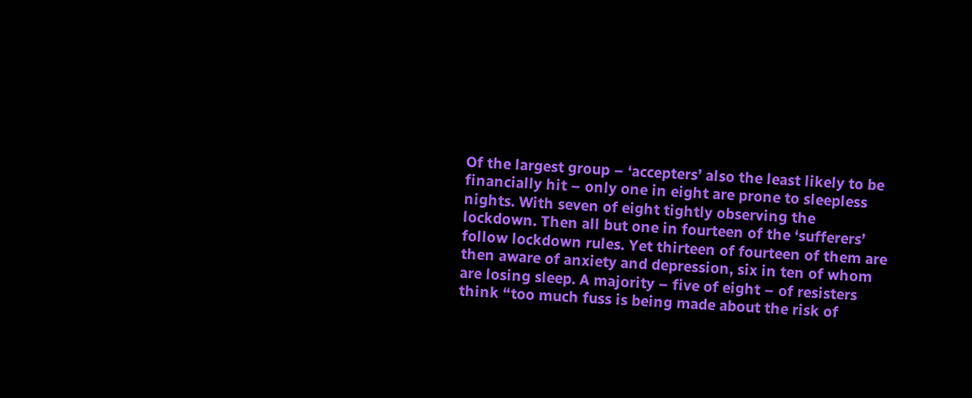Of the largest group – ‘accepters’ also the least likely to be financially hit – only one in eight are prone to sleepless nights. With seven of eight tightly observing the lockdown. Then all but one in fourteen of the ‘sufferers’ follow lockdown rules. Yet thirteen of fourteen of them are then aware of anxiety and depression, six in ten of whom are losing sleep. A majority – five of eight – of resisters think “too much fuss is being made about the risk of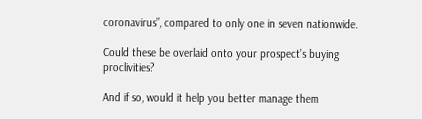coronavirus”, compared to only one in seven nationwide.

Could these be overlaid onto your prospect’s buying proclivities?

And if so, would it help you better manage them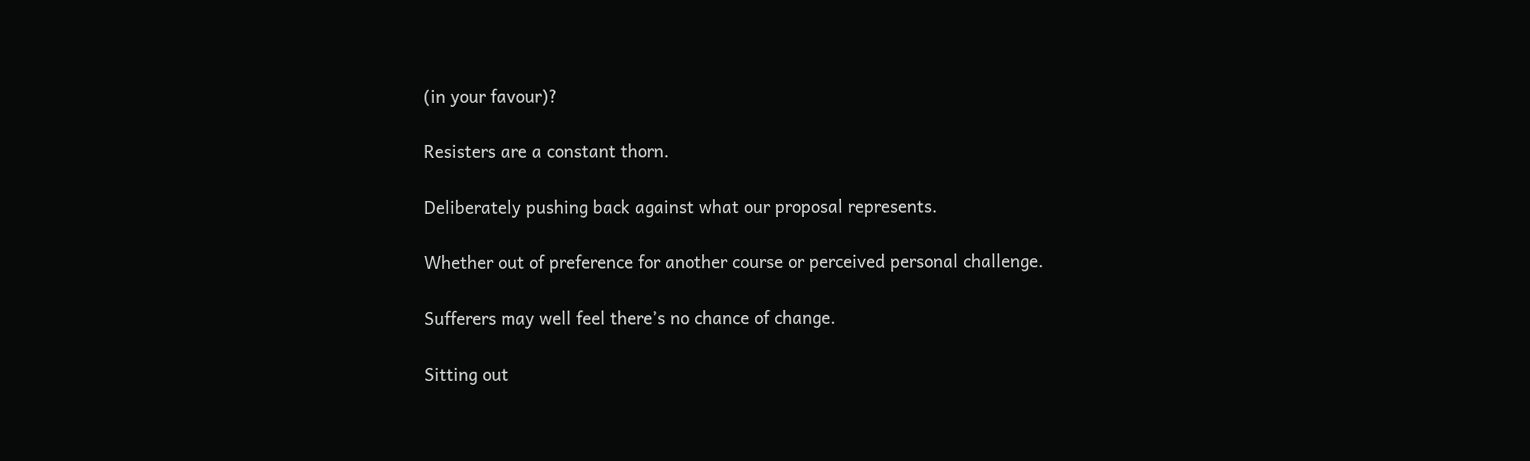(in your favour)?

Resisters are a constant thorn.

Deliberately pushing back against what our proposal represents.

Whether out of preference for another course or perceived personal challenge.

Sufferers may well feel there’s no chance of change.

Sitting out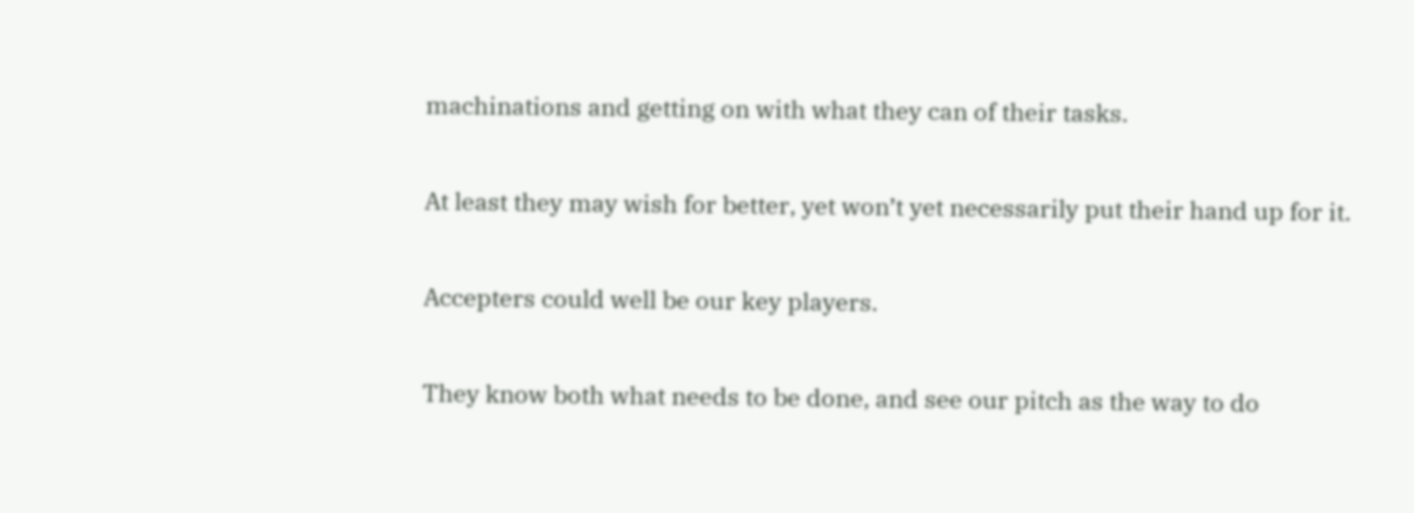machinations and getting on with what they can of their tasks.

At least they may wish for better, yet won’t yet necessarily put their hand up for it.

Accepters could well be our key players.

They know both what needs to be done, and see our pitch as the way to do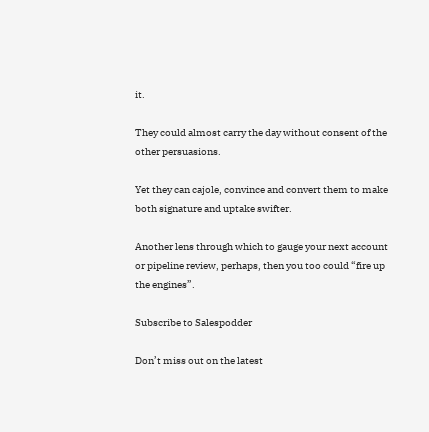it.

They could almost carry the day without consent of the other persuasions.

Yet they can cajole, convince and convert them to make both signature and uptake swifter.

Another lens through which to gauge your next account or pipeline review, perhaps, then you too could “fire up the engines”.

Subscribe to Salespodder

Don’t miss out on the latest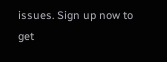issues. Sign up now to get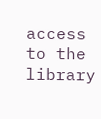access to the library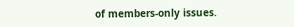of members-only issues.